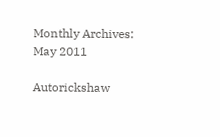Monthly Archives: May 2011

Autorickshaw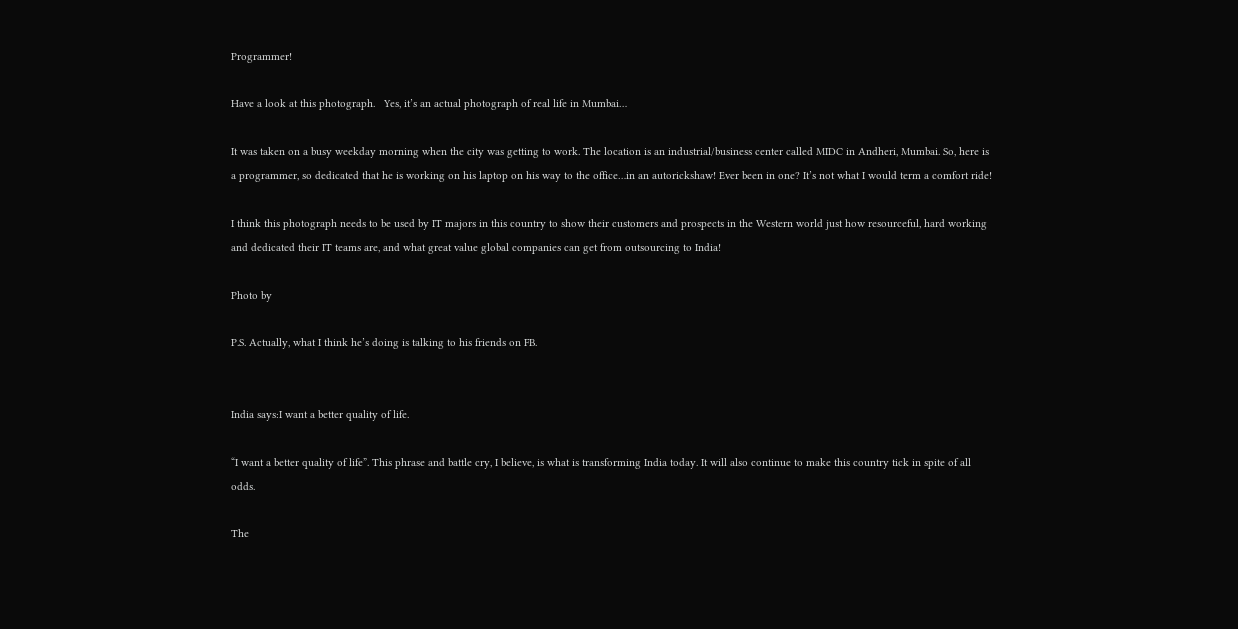Programmer!

Have a look at this photograph.   Yes, it’s an actual photograph of real life in Mumbai…

It was taken on a busy weekday morning when the city was getting to work. The location is an industrial/business center called MIDC in Andheri, Mumbai. So, here is a programmer, so dedicated that he is working on his laptop on his way to the office…in an autorickshaw! Ever been in one? It’s not what I would term a comfort ride!

I think this photograph needs to be used by IT majors in this country to show their customers and prospects in the Western world just how resourceful, hard working and dedicated their IT teams are, and what great value global companies can get from outsourcing to India!

Photo by

P.S. Actually, what I think he’s doing is talking to his friends on FB.


India says:I want a better quality of life.

“I want a better quality of life”. This phrase and battle cry, I believe, is what is transforming India today. It will also continue to make this country tick in spite of all odds.

The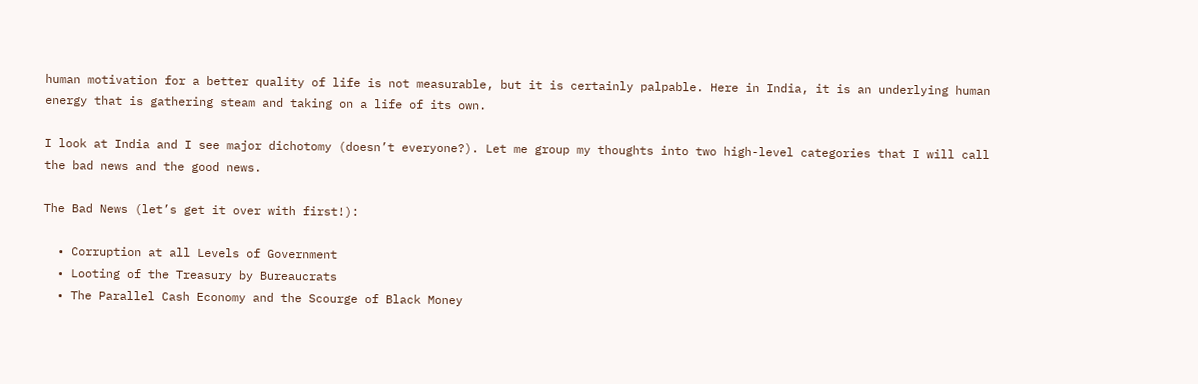human motivation for a better quality of life is not measurable, but it is certainly palpable. Here in India, it is an underlying human energy that is gathering steam and taking on a life of its own.

I look at India and I see major dichotomy (doesn’t everyone?). Let me group my thoughts into two high-level categories that I will call the bad news and the good news.

The Bad News (let’s get it over with first!):

  • Corruption at all Levels of Government
  • Looting of the Treasury by Bureaucrats
  • The Parallel Cash Economy and the Scourge of Black Money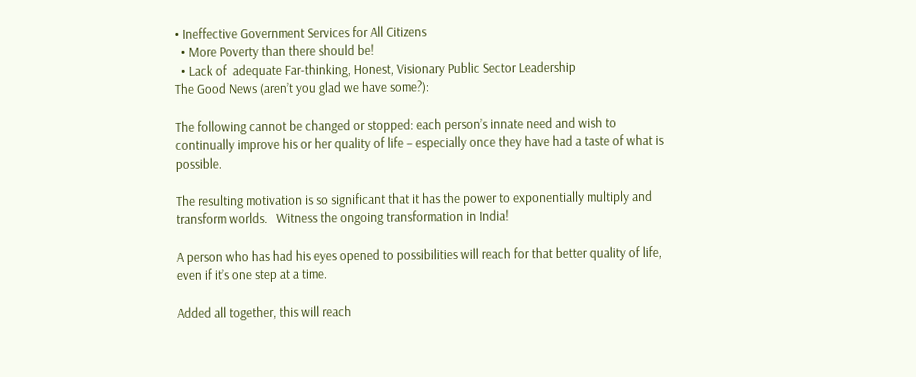• Ineffective Government Services for All Citizens
  • More Poverty than there should be!
  • Lack of  adequate Far-thinking, Honest, Visionary Public Sector Leadership
The Good News (aren’t you glad we have some?):

The following cannot be changed or stopped: each person’s innate need and wish to continually improve his or her quality of life – especially once they have had a taste of what is possible.

The resulting motivation is so significant that it has the power to exponentially multiply and transform worlds.   Witness the ongoing transformation in India!

A person who has had his eyes opened to possibilities will reach for that better quality of life, even if it’s one step at a time.

Added all together, this will reach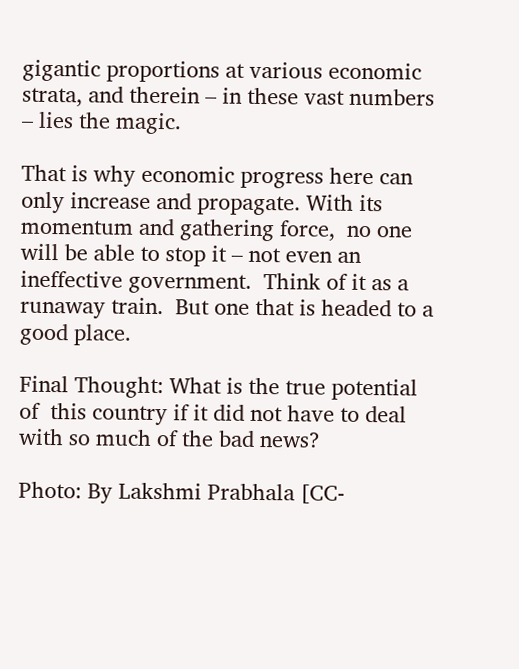gigantic proportions at various economic strata, and therein – in these vast numbers – lies the magic.

That is why economic progress here can only increase and propagate. With its momentum and gathering force,  no one will be able to stop it – not even an ineffective government.  Think of it as a runaway train.  But one that is headed to a good place.

Final Thought: What is the true potential of  this country if it did not have to deal with so much of the bad news?

Photo: By Lakshmi Prabhala [CC-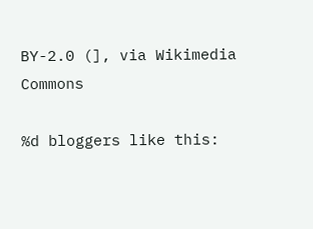BY-2.0 (], via Wikimedia Commons

%d bloggers like this: